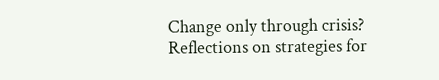Change only through crisis? Reflections on strategies for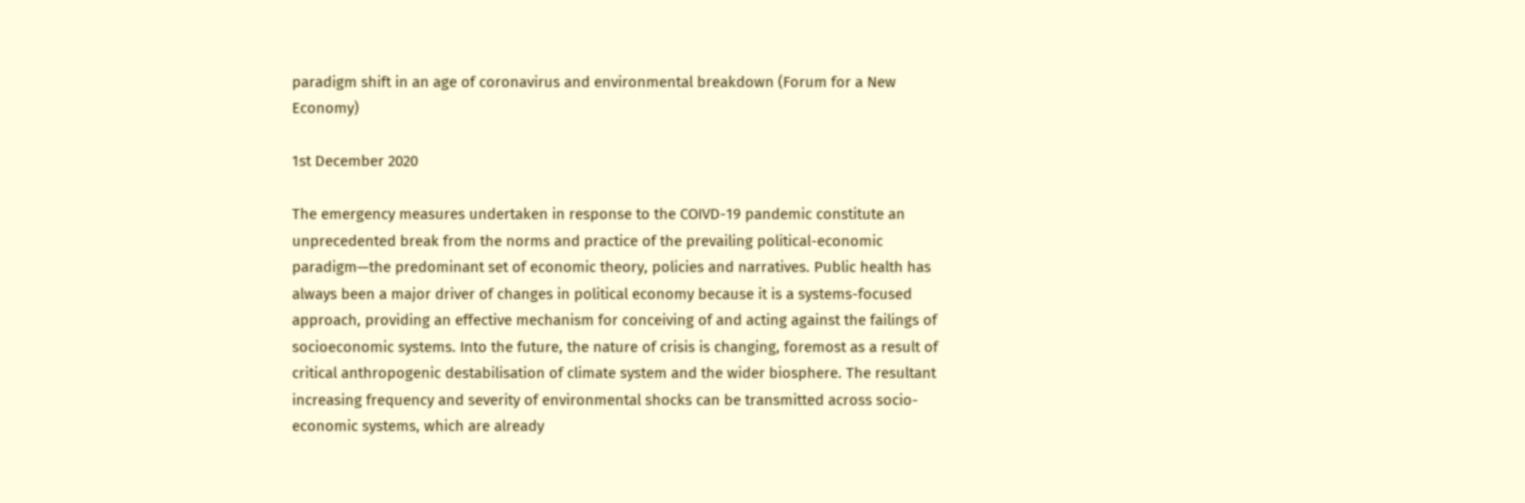paradigm shift in an age of coronavirus and environmental breakdown (Forum for a New Economy)

1st December 2020

The emergency measures undertaken in response to the COIVD-19 pandemic constitute an unprecedented break from the norms and practice of the prevailing political-economic paradigm—the predominant set of economic theory, policies and narratives. Public health has always been a major driver of changes in political economy because it is a systems-focused approach, providing an effective mechanism for conceiving of and acting against the failings of socioeconomic systems. Into the future, the nature of crisis is changing, foremost as a result of critical anthropogenic destabilisation of climate system and the wider biosphere. The resultant increasing frequency and severity of environmental shocks can be transmitted across socio-economic systems, which are already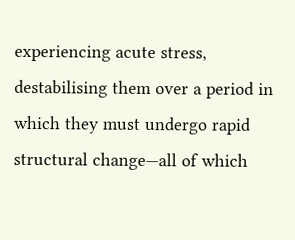experiencing acute stress, destabilising them over a period in which they must undergo rapid structural change—all of which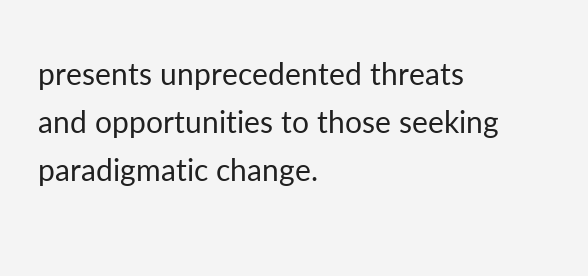presents unprecedented threats and opportunities to those seeking paradigmatic change.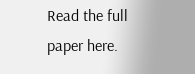Read the full paper here.